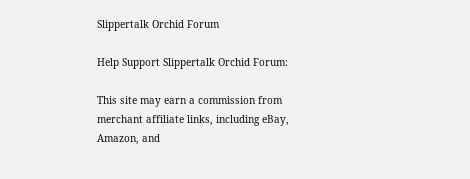Slippertalk Orchid Forum

Help Support Slippertalk Orchid Forum:

This site may earn a commission from merchant affiliate links, including eBay, Amazon, and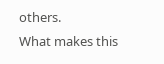others.
What makes this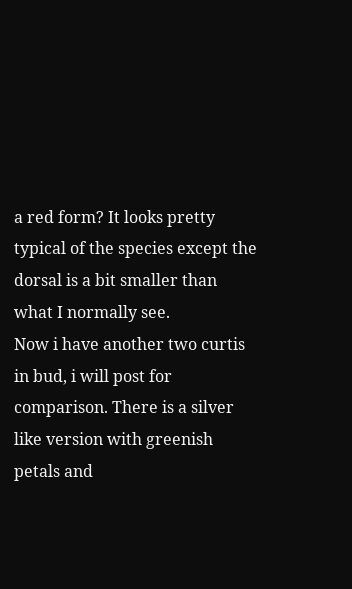a red form? It looks pretty typical of the species except the dorsal is a bit smaller than what I normally see.
Now i have another two curtis in bud, i will post for comparison. There is a silver like version with greenish petals and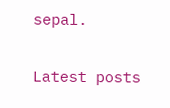sepal.

Latest posts